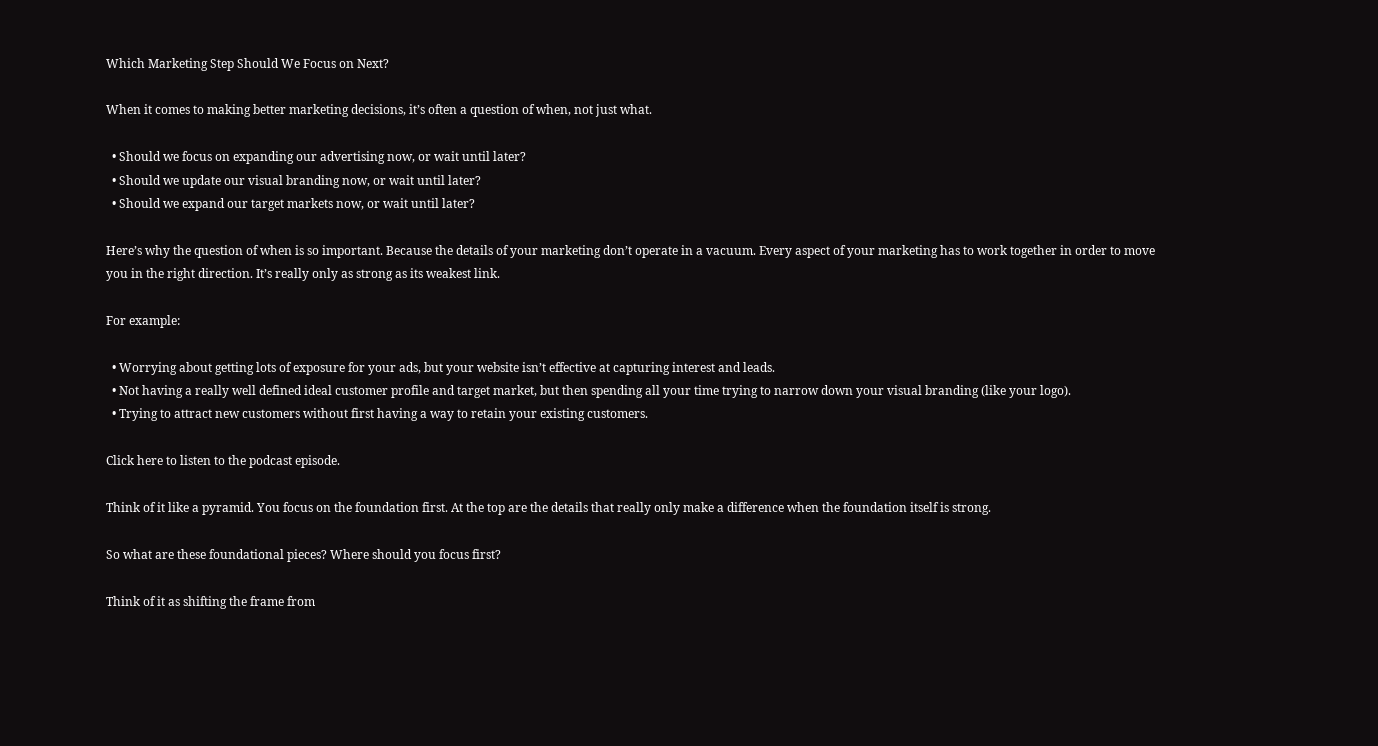Which Marketing Step Should We Focus on Next?

When it comes to making better marketing decisions, it’s often a question of when, not just what.

  • Should we focus on expanding our advertising now, or wait until later?
  • Should we update our visual branding now, or wait until later?
  • Should we expand our target markets now, or wait until later?

Here’s why the question of when is so important. Because the details of your marketing don’t operate in a vacuum. Every aspect of your marketing has to work together in order to move you in the right direction. It’s really only as strong as its weakest link.

For example:

  • Worrying about getting lots of exposure for your ads, but your website isn’t effective at capturing interest and leads.
  • Not having a really well defined ideal customer profile and target market, but then spending all your time trying to narrow down your visual branding (like your logo).
  • Trying to attract new customers without first having a way to retain your existing customers.

Click here to listen to the podcast episode.

Think of it like a pyramid. You focus on the foundation first. At the top are the details that really only make a difference when the foundation itself is strong.

So what are these foundational pieces? Where should you focus first?

Think of it as shifting the frame from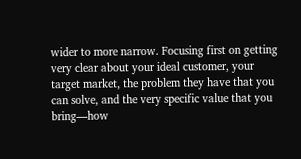wider to more narrow. Focusing first on getting very clear about your ideal customer, your target market, the problem they have that you can solve, and the very specific value that you bring—how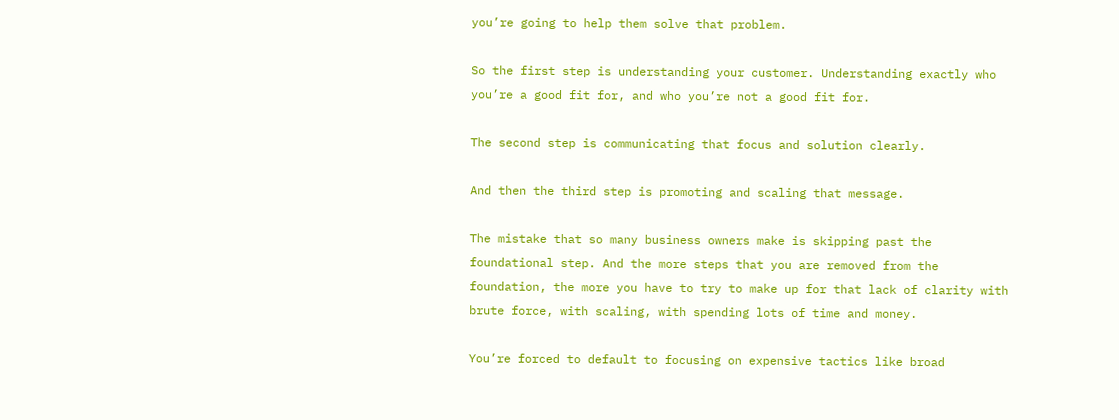you’re going to help them solve that problem.

So the first step is understanding your customer. Understanding exactly who you’re a good fit for, and who you’re not a good fit for.

The second step is communicating that focus and solution clearly.

And then the third step is promoting and scaling that message.

The mistake that so many business owners make is skipping past the foundational step. And the more steps that you are removed from the foundation, the more you have to try to make up for that lack of clarity with brute force, with scaling, with spending lots of time and money.

You’re forced to default to focusing on expensive tactics like broad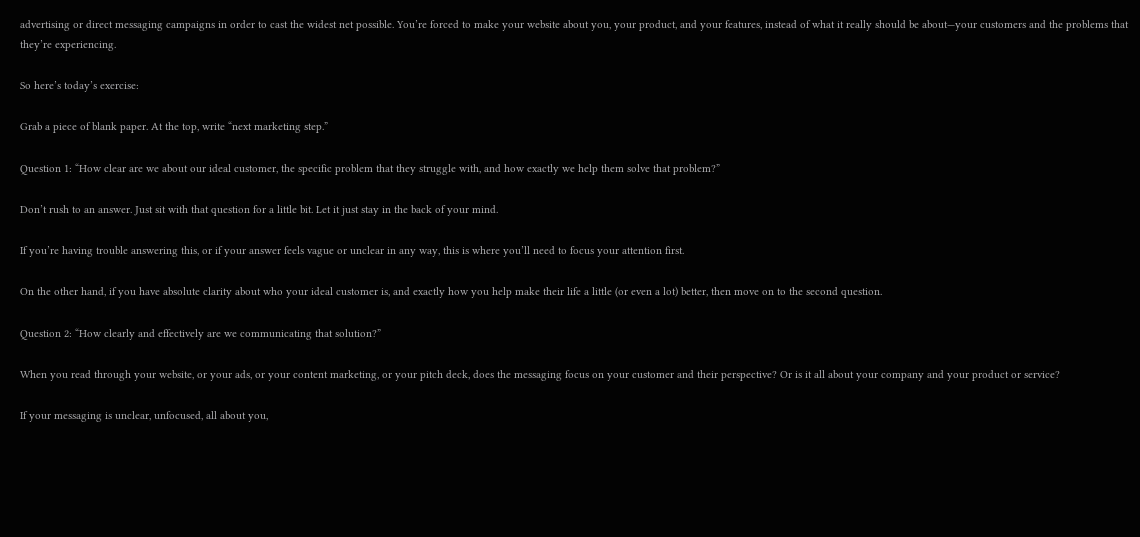advertising or direct messaging campaigns in order to cast the widest net possible. You’re forced to make your website about you, your product, and your features, instead of what it really should be about—your customers and the problems that they’re experiencing.

So here’s today’s exercise:

Grab a piece of blank paper. At the top, write “next marketing step.”

Question 1: “How clear are we about our ideal customer, the specific problem that they struggle with, and how exactly we help them solve that problem?”

Don’t rush to an answer. Just sit with that question for a little bit. Let it just stay in the back of your mind.

If you’re having trouble answering this, or if your answer feels vague or unclear in any way, this is where you’ll need to focus your attention first.

On the other hand, if you have absolute clarity about who your ideal customer is, and exactly how you help make their life a little (or even a lot) better, then move on to the second question.

Question 2: “How clearly and effectively are we communicating that solution?”

When you read through your website, or your ads, or your content marketing, or your pitch deck, does the messaging focus on your customer and their perspective? Or is it all about your company and your product or service?

If your messaging is unclear, unfocused, all about you,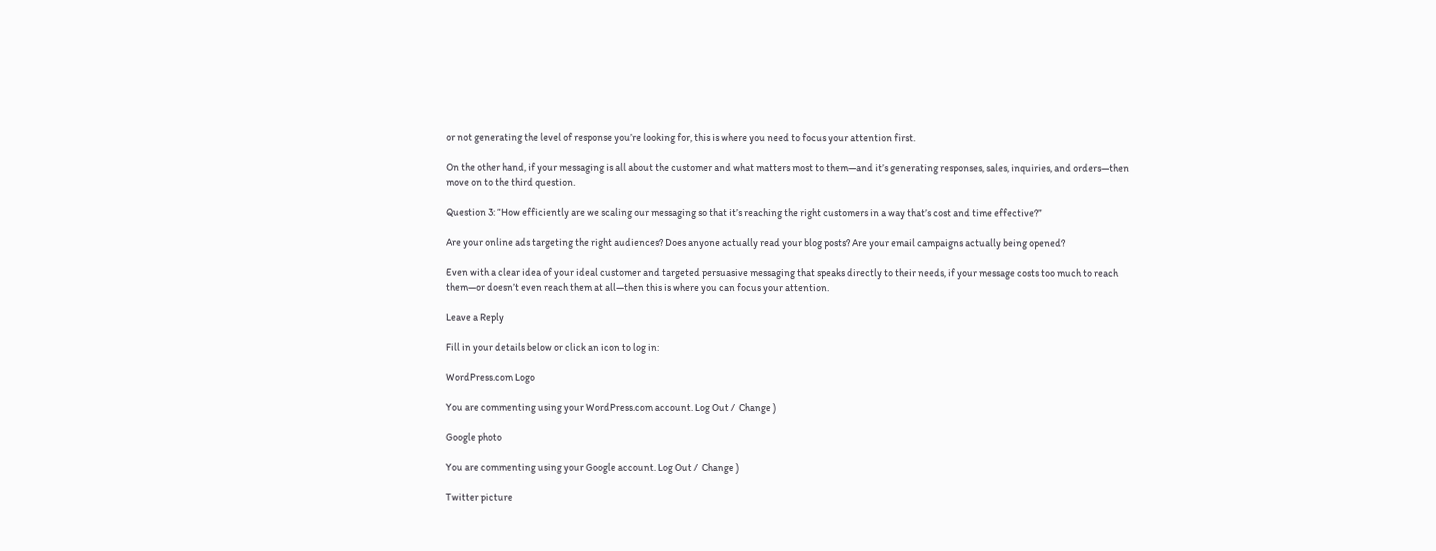or not generating the level of response you’re looking for, this is where you need to focus your attention first.

On the other hand, if your messaging is all about the customer and what matters most to them—and it’s generating responses, sales, inquiries, and orders—then move on to the third question.

Question 3: “How efficiently are we scaling our messaging so that it’s reaching the right customers in a way that’s cost and time effective?”

Are your online ads targeting the right audiences? Does anyone actually read your blog posts? Are your email campaigns actually being opened?

Even with a clear idea of your ideal customer and targeted persuasive messaging that speaks directly to their needs, if your message costs too much to reach them—or doesn’t even reach them at all—then this is where you can focus your attention.

Leave a Reply

Fill in your details below or click an icon to log in:

WordPress.com Logo

You are commenting using your WordPress.com account. Log Out /  Change )

Google photo

You are commenting using your Google account. Log Out /  Change )

Twitter picture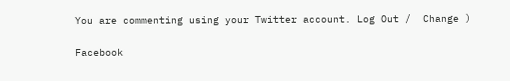You are commenting using your Twitter account. Log Out /  Change )

Facebook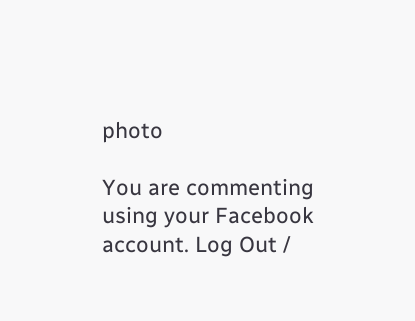photo

You are commenting using your Facebook account. Log Out /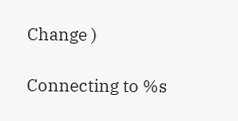Change )

Connecting to %s